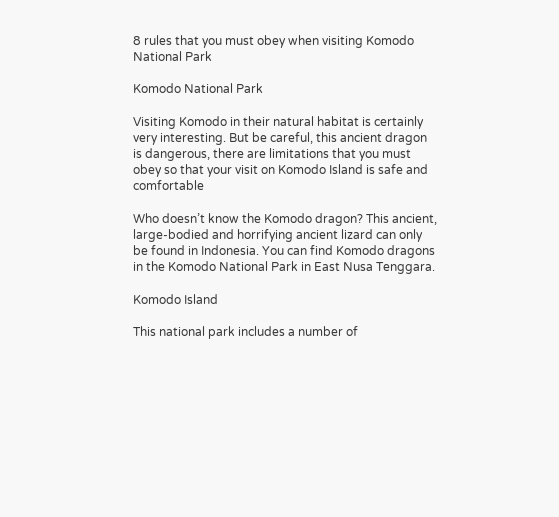8 rules that you must obey when visiting Komodo National Park

Komodo National Park

Visiting Komodo in their natural habitat is certainly very interesting. But be careful, this ancient dragon is dangerous, there are limitations that you must obey so that your visit on Komodo Island is safe and comfortable

Who doesn’t know the Komodo dragon? This ancient, large-bodied and horrifying ancient lizard can only be found in Indonesia. You can find Komodo dragons in the Komodo National Park in East Nusa Tenggara.

Komodo Island

This national park includes a number of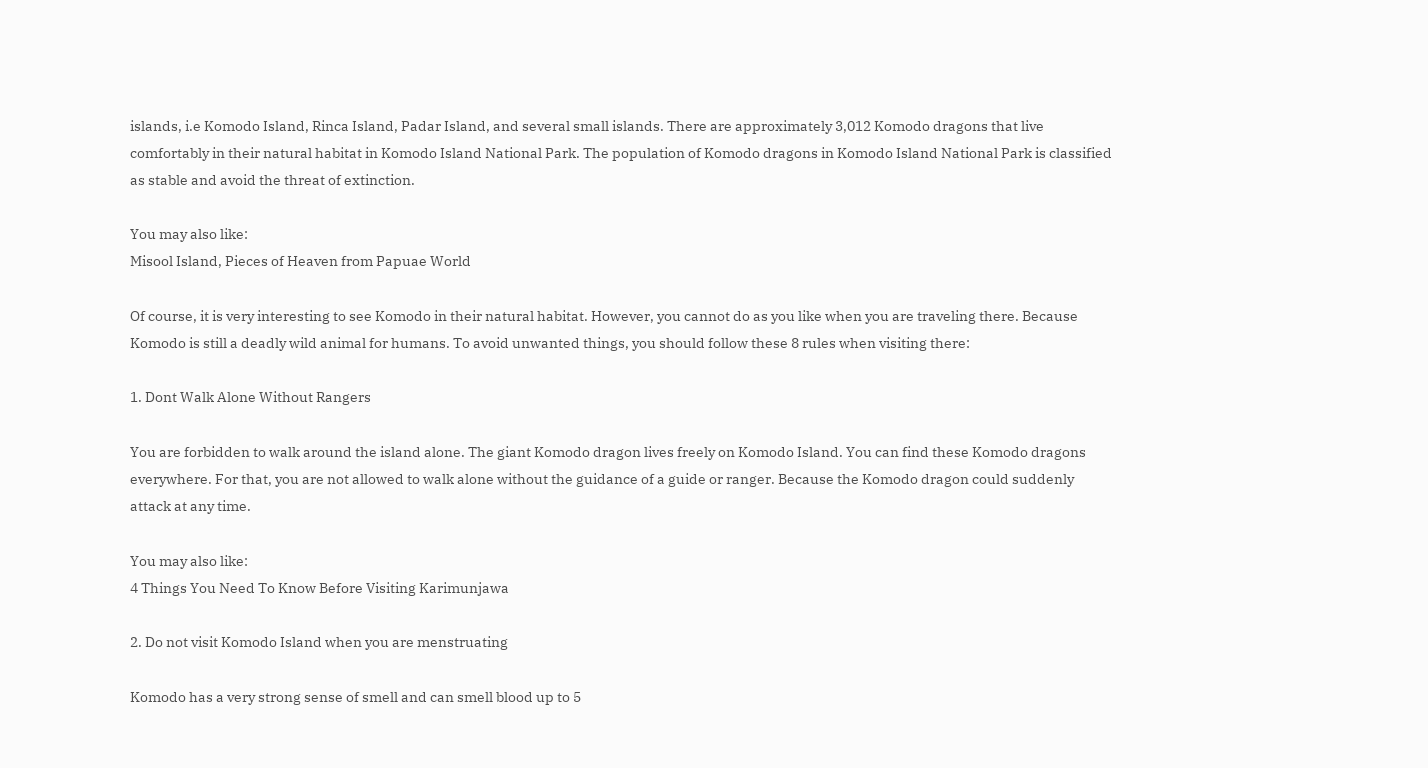islands, i.e Komodo Island, Rinca Island, Padar Island, and several small islands. There are approximately 3,012 Komodo dragons that live comfortably in their natural habitat in Komodo Island National Park. The population of Komodo dragons in Komodo Island National Park is classified as stable and avoid the threat of extinction.

You may also like:
Misool Island, Pieces of Heaven from Papuae World

Of course, it is very interesting to see Komodo in their natural habitat. However, you cannot do as you like when you are traveling there. Because Komodo is still a deadly wild animal for humans. To avoid unwanted things, you should follow these 8 rules when visiting there:

1. Dont Walk Alone Without Rangers

You are forbidden to walk around the island alone. The giant Komodo dragon lives freely on Komodo Island. You can find these Komodo dragons everywhere. For that, you are not allowed to walk alone without the guidance of a guide or ranger. Because the Komodo dragon could suddenly attack at any time.

You may also like:
4 Things You Need To Know Before Visiting Karimunjawa

2. Do not visit Komodo Island when you are menstruating

Komodo has a very strong sense of smell and can smell blood up to 5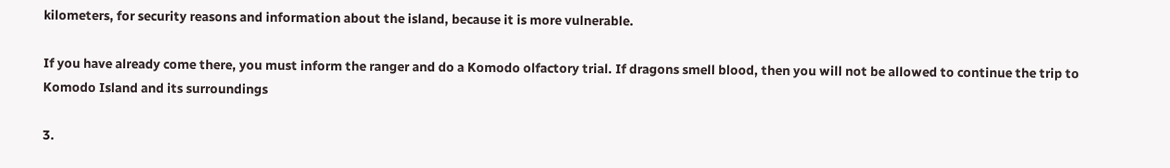kilometers, for security reasons and information about the island, because it is more vulnerable.

If you have already come there, you must inform the ranger and do a Komodo olfactory trial. If dragons smell blood, then you will not be allowed to continue the trip to Komodo Island and its surroundings

3.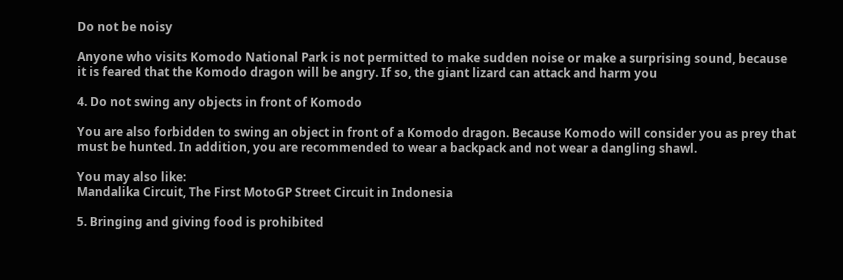Do not be noisy

Anyone who visits Komodo National Park is not permitted to make sudden noise or make a surprising sound, because it is feared that the Komodo dragon will be angry. If so, the giant lizard can attack and harm you

4. Do not swing any objects in front of Komodo

You are also forbidden to swing an object in front of a Komodo dragon. Because Komodo will consider you as prey that must be hunted. In addition, you are recommended to wear a backpack and not wear a dangling shawl.

You may also like:
Mandalika Circuit, The First MotoGP Street Circuit in Indonesia

5. Bringing and giving food is prohibited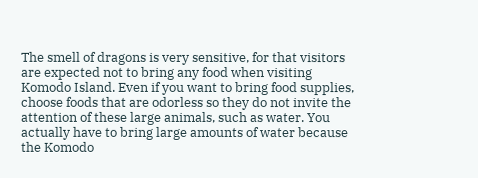The smell of dragons is very sensitive, for that visitors are expected not to bring any food when visiting Komodo Island. Even if you want to bring food supplies, choose foods that are odorless so they do not invite the attention of these large animals, such as water. You actually have to bring large amounts of water because the Komodo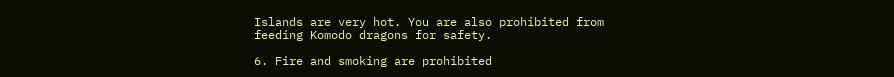Islands are very hot. You are also prohibited from feeding Komodo dragons for safety.

6. Fire and smoking are prohibited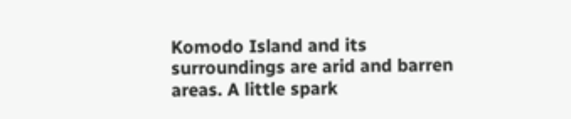Komodo Island and its surroundings are arid and barren areas. A little spark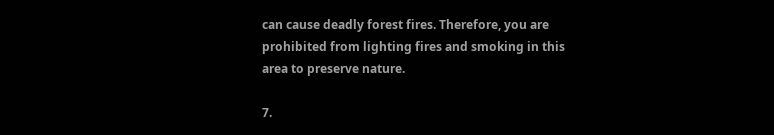can cause deadly forest fires. Therefore, you are prohibited from lighting fires and smoking in this area to preserve nature.

7.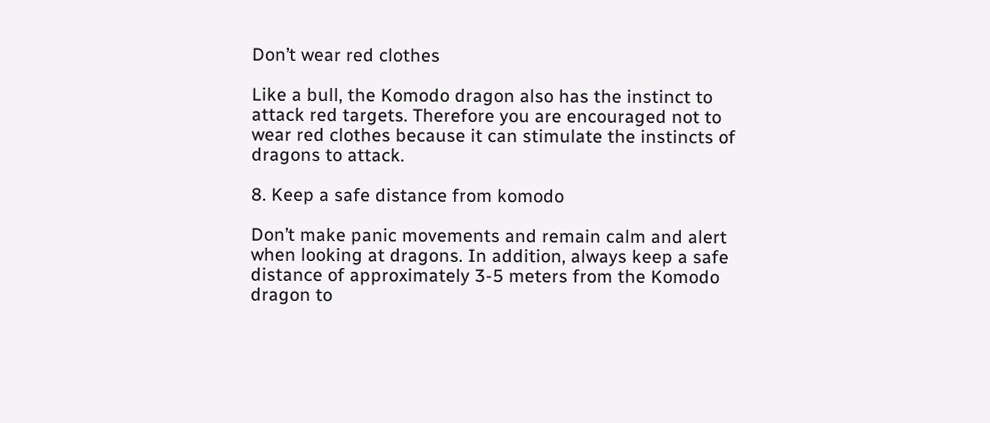Don’t wear red clothes

Like a bull, the Komodo dragon also has the instinct to attack red targets. Therefore you are encouraged not to wear red clothes because it can stimulate the instincts of dragons to attack.

8. Keep a safe distance from komodo

Don’t make panic movements and remain calm and alert when looking at dragons. In addition, always keep a safe distance of approximately 3-5 meters from the Komodo dragon to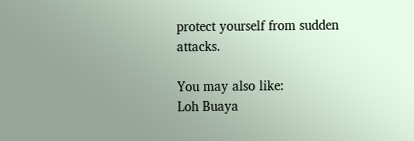protect yourself from sudden attacks.

You may also like:
Loh Buaya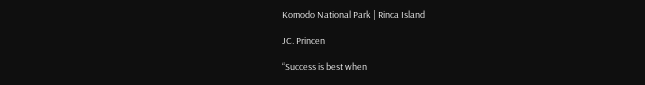Komodo National Park | Rinca Island

JC. Princen

“Success is best when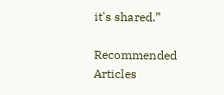it's shared.”

Recommended Articles